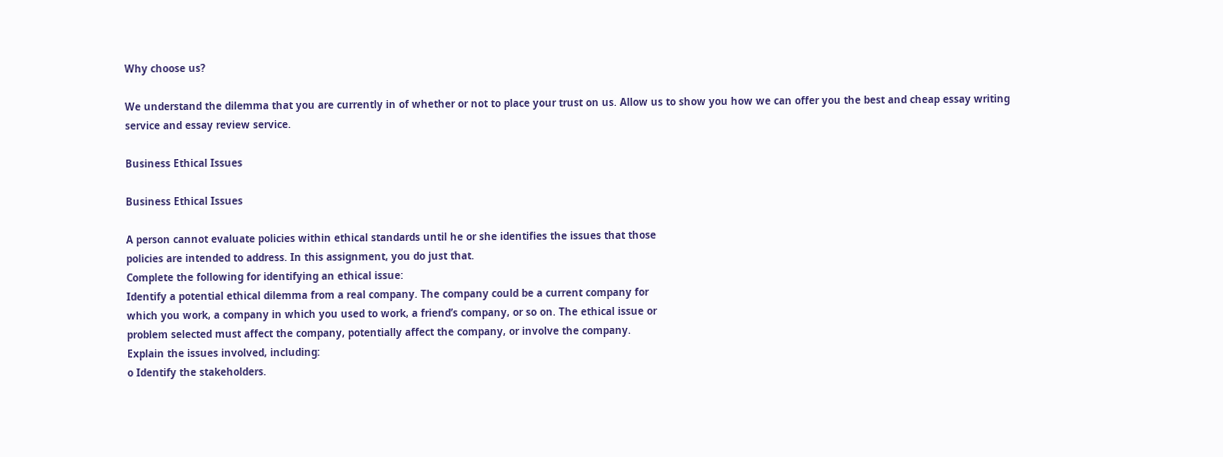Why choose us?

We understand the dilemma that you are currently in of whether or not to place your trust on us. Allow us to show you how we can offer you the best and cheap essay writing service and essay review service.

Business Ethical Issues

Business Ethical Issues

A person cannot evaluate policies within ethical standards until he or she identifies the issues that those
policies are intended to address. In this assignment, you do just that.
Complete the following for identifying an ethical issue:
Identify a potential ethical dilemma from a real company. The company could be a current company for
which you work, a company in which you used to work, a friend’s company, or so on. The ethical issue or
problem selected must affect the company, potentially affect the company, or involve the company.
Explain the issues involved, including:
o Identify the stakeholders.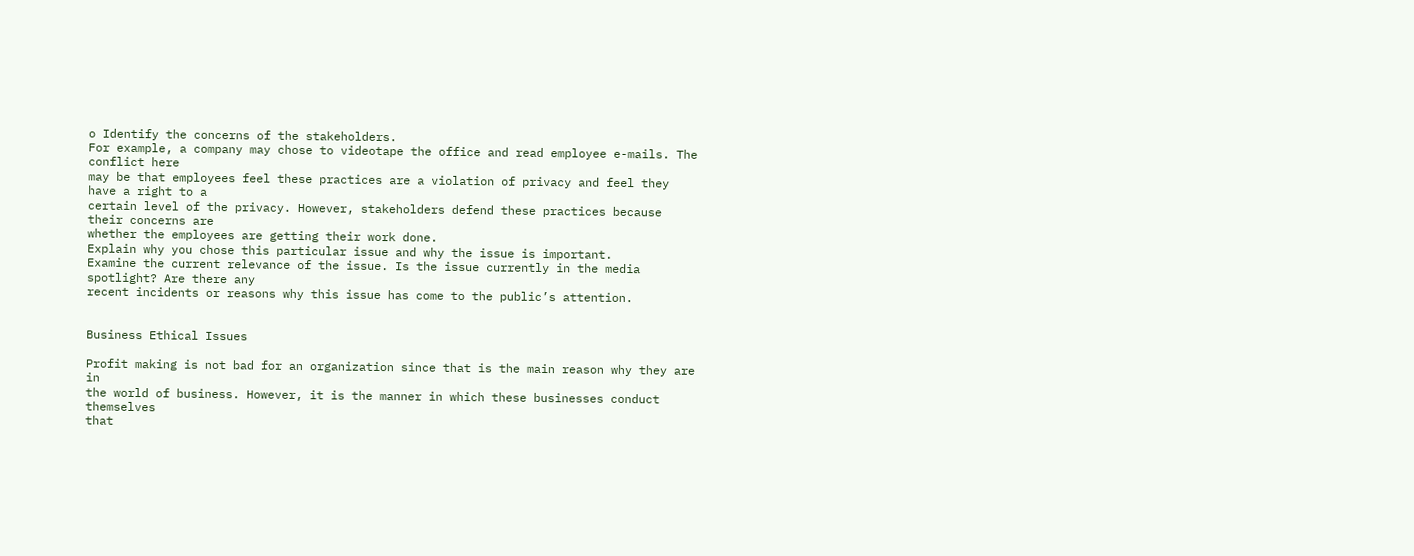o Identify the concerns of the stakeholders.
For example, a company may chose to videotape the office and read employee e-mails. The conflict here
may be that employees feel these practices are a violation of privacy and feel they have a right to a
certain level of the privacy. However, stakeholders defend these practices because their concerns are
whether the employees are getting their work done.
Explain why you chose this particular issue and why the issue is important.
Examine the current relevance of the issue. Is the issue currently in the media spotlight? Are there any
recent incidents or reasons why this issue has come to the public’s attention.


Business Ethical Issues

Profit making is not bad for an organization since that is the main reason why they are in
the world of business. However, it is the manner in which these businesses conduct themselves
that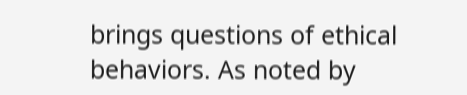brings questions of ethical behaviors. As noted by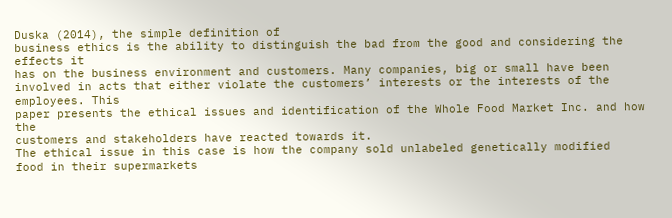Duska (2014), the simple definition of
business ethics is the ability to distinguish the bad from the good and considering the effects it
has on the business environment and customers. Many companies, big or small have been
involved in acts that either violate the customers’ interests or the interests of the employees. This
paper presents the ethical issues and identification of the Whole Food Market Inc. and how the
customers and stakeholders have reacted towards it.
The ethical issue in this case is how the company sold unlabeled genetically modified
food in their supermarkets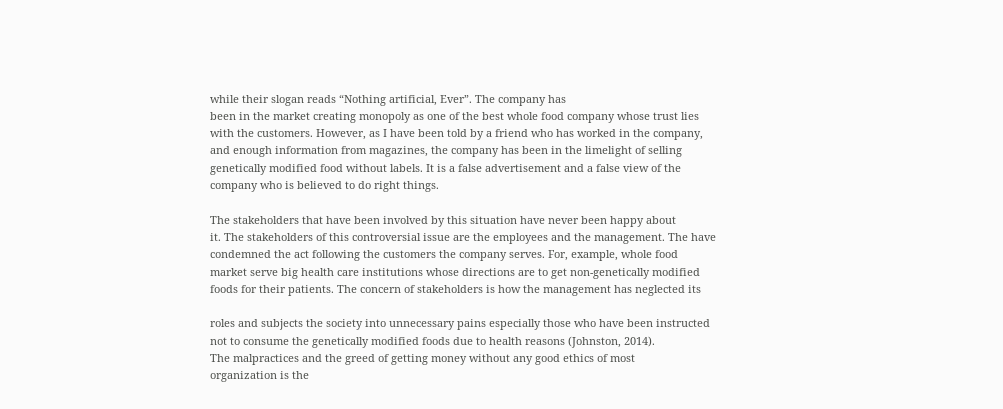while their slogan reads “Nothing artificial, Ever”. The company has
been in the market creating monopoly as one of the best whole food company whose trust lies
with the customers. However, as I have been told by a friend who has worked in the company,
and enough information from magazines, the company has been in the limelight of selling
genetically modified food without labels. It is a false advertisement and a false view of the
company who is believed to do right things.

The stakeholders that have been involved by this situation have never been happy about
it. The stakeholders of this controversial issue are the employees and the management. The have
condemned the act following the customers the company serves. For, example, whole food
market serve big health care institutions whose directions are to get non-genetically modified
foods for their patients. The concern of stakeholders is how the management has neglected its

roles and subjects the society into unnecessary pains especially those who have been instructed
not to consume the genetically modified foods due to health reasons (Johnston, 2014).
The malpractices and the greed of getting money without any good ethics of most
organization is the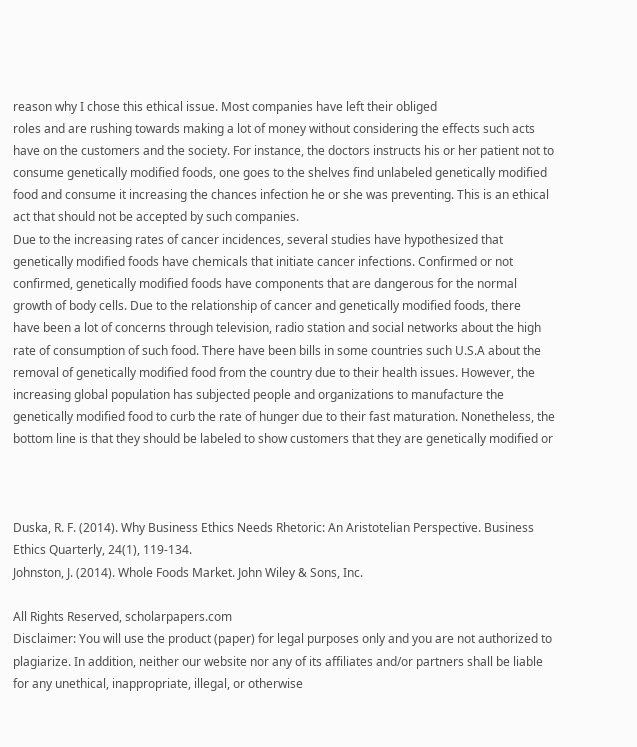reason why I chose this ethical issue. Most companies have left their obliged
roles and are rushing towards making a lot of money without considering the effects such acts
have on the customers and the society. For instance, the doctors instructs his or her patient not to
consume genetically modified foods, one goes to the shelves find unlabeled genetically modified
food and consume it increasing the chances infection he or she was preventing. This is an ethical
act that should not be accepted by such companies.
Due to the increasing rates of cancer incidences, several studies have hypothesized that
genetically modified foods have chemicals that initiate cancer infections. Confirmed or not
confirmed, genetically modified foods have components that are dangerous for the normal
growth of body cells. Due to the relationship of cancer and genetically modified foods, there
have been a lot of concerns through television, radio station and social networks about the high
rate of consumption of such food. There have been bills in some countries such U.S.A about the
removal of genetically modified food from the country due to their health issues. However, the
increasing global population has subjected people and organizations to manufacture the
genetically modified food to curb the rate of hunger due to their fast maturation. Nonetheless, the
bottom line is that they should be labeled to show customers that they are genetically modified or



Duska, R. F. (2014). Why Business Ethics Needs Rhetoric: An Aristotelian Perspective. Business
Ethics Quarterly, 24(1), 119-134.
Johnston, J. (2014). Whole Foods Market. John Wiley & Sons, Inc.

All Rights Reserved, scholarpapers.com
Disclaimer: You will use the product (paper) for legal purposes only and you are not authorized to plagiarize. In addition, neither our website nor any of its affiliates and/or partners shall be liable for any unethical, inappropriate, illegal, or otherwise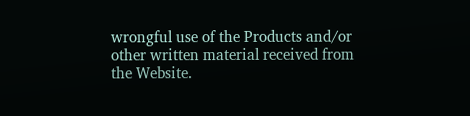wrongful use of the Products and/or other written material received from the Website.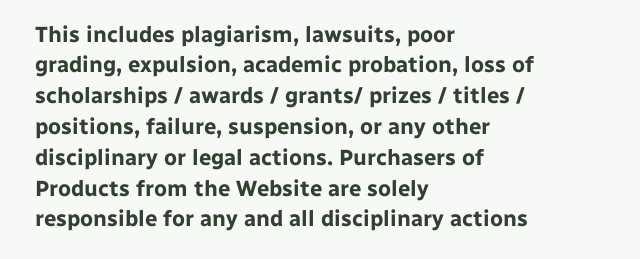This includes plagiarism, lawsuits, poor grading, expulsion, academic probation, loss of scholarships / awards / grants/ prizes / titles / positions, failure, suspension, or any other disciplinary or legal actions. Purchasers of Products from the Website are solely responsible for any and all disciplinary actions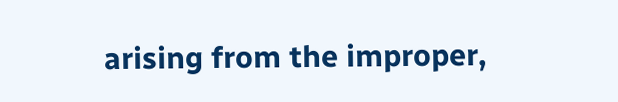arising from the improper,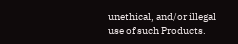unethical, and/or illegal use of such Products.